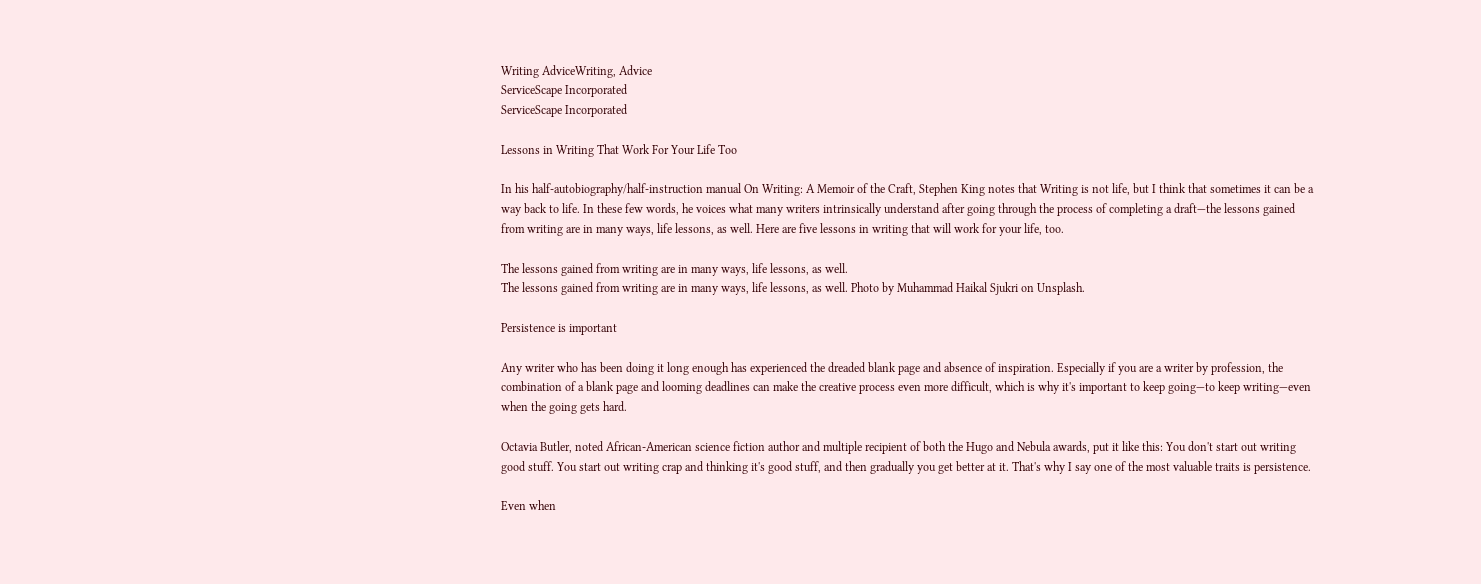Writing AdviceWriting, Advice
ServiceScape Incorporated
ServiceScape Incorporated

Lessons in Writing That Work For Your Life Too

In his half-autobiography/half-instruction manual On Writing: A Memoir of the Craft, Stephen King notes that Writing is not life, but I think that sometimes it can be a way back to life. In these few words, he voices what many writers intrinsically understand after going through the process of completing a draft—the lessons gained from writing are in many ways, life lessons, as well. Here are five lessons in writing that will work for your life, too.

The lessons gained from writing are in many ways, life lessons, as well.
The lessons gained from writing are in many ways, life lessons, as well. Photo by Muhammad Haikal Sjukri on Unsplash.

Persistence is important

Any writer who has been doing it long enough has experienced the dreaded blank page and absence of inspiration. Especially if you are a writer by profession, the combination of a blank page and looming deadlines can make the creative process even more difficult, which is why it's important to keep going—to keep writing—even when the going gets hard.

Octavia Butler, noted African-American science fiction author and multiple recipient of both the Hugo and Nebula awards, put it like this: You don't start out writing good stuff. You start out writing crap and thinking it's good stuff, and then gradually you get better at it. That's why I say one of the most valuable traits is persistence.

Even when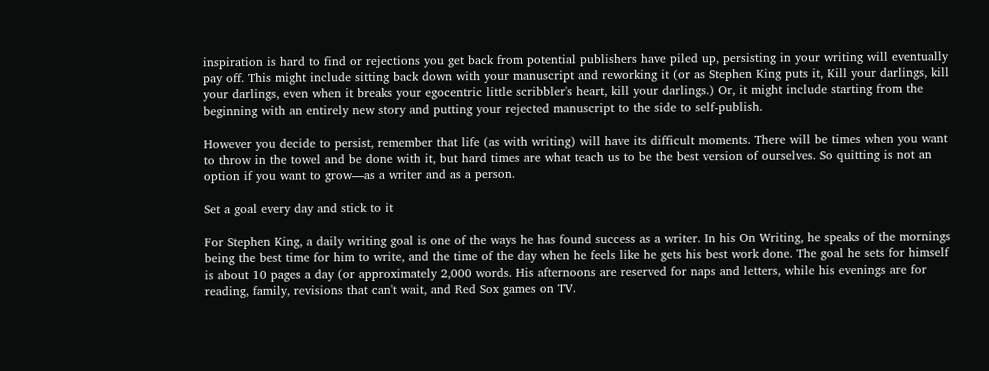inspiration is hard to find or rejections you get back from potential publishers have piled up, persisting in your writing will eventually pay off. This might include sitting back down with your manuscript and reworking it (or as Stephen King puts it, Kill your darlings, kill your darlings, even when it breaks your egocentric little scribbler's heart, kill your darlings.) Or, it might include starting from the beginning with an entirely new story and putting your rejected manuscript to the side to self-publish.

However you decide to persist, remember that life (as with writing) will have its difficult moments. There will be times when you want to throw in the towel and be done with it, but hard times are what teach us to be the best version of ourselves. So quitting is not an option if you want to grow—as a writer and as a person.

Set a goal every day and stick to it

For Stephen King, a daily writing goal is one of the ways he has found success as a writer. In his On Writing, he speaks of the mornings being the best time for him to write, and the time of the day when he feels like he gets his best work done. The goal he sets for himself is about 10 pages a day (or approximately 2,000 words. His afternoons are reserved for naps and letters, while his evenings are for reading, family, revisions that can't wait, and Red Sox games on TV.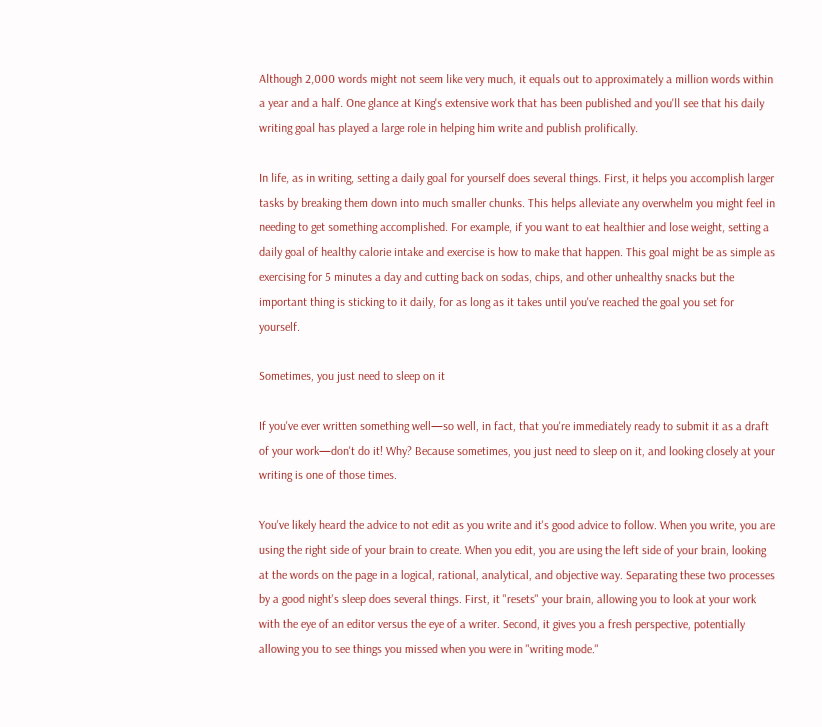Although 2,000 words might not seem like very much, it equals out to approximately a million words within a year and a half. One glance at King's extensive work that has been published and you'll see that his daily writing goal has played a large role in helping him write and publish prolifically.

In life, as in writing, setting a daily goal for yourself does several things. First, it helps you accomplish larger tasks by breaking them down into much smaller chunks. This helps alleviate any overwhelm you might feel in needing to get something accomplished. For example, if you want to eat healthier and lose weight, setting a daily goal of healthy calorie intake and exercise is how to make that happen. This goal might be as simple as exercising for 5 minutes a day and cutting back on sodas, chips, and other unhealthy snacks but the important thing is sticking to it daily, for as long as it takes until you've reached the goal you set for yourself.

Sometimes, you just need to sleep on it

If you've ever written something well—so well, in fact, that you're immediately ready to submit it as a draft of your work—don't do it! Why? Because sometimes, you just need to sleep on it, and looking closely at your writing is one of those times.

You've likely heard the advice to not edit as you write and it's good advice to follow. When you write, you are using the right side of your brain to create. When you edit, you are using the left side of your brain, looking at the words on the page in a logical, rational, analytical, and objective way. Separating these two processes by a good night's sleep does several things. First, it "resets" your brain, allowing you to look at your work with the eye of an editor versus the eye of a writer. Second, it gives you a fresh perspective, potentially allowing you to see things you missed when you were in "writing mode."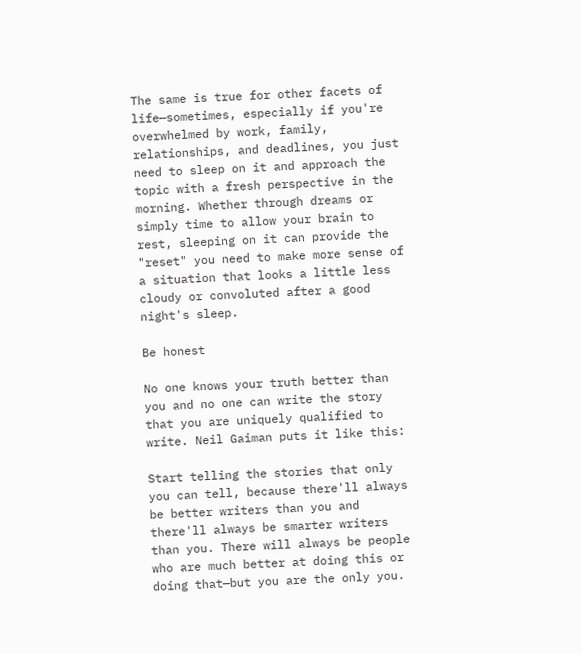The same is true for other facets of life—sometimes, especially if you're overwhelmed by work, family, relationships, and deadlines, you just need to sleep on it and approach the topic with a fresh perspective in the morning. Whether through dreams or simply time to allow your brain to rest, sleeping on it can provide the "reset" you need to make more sense of a situation that looks a little less cloudy or convoluted after a good night's sleep.

Be honest

No one knows your truth better than you and no one can write the story that you are uniquely qualified to write. Neil Gaiman puts it like this:

Start telling the stories that only you can tell, because there'll always be better writers than you and there'll always be smarter writers than you. There will always be people who are much better at doing this or doing that—but you are the only you.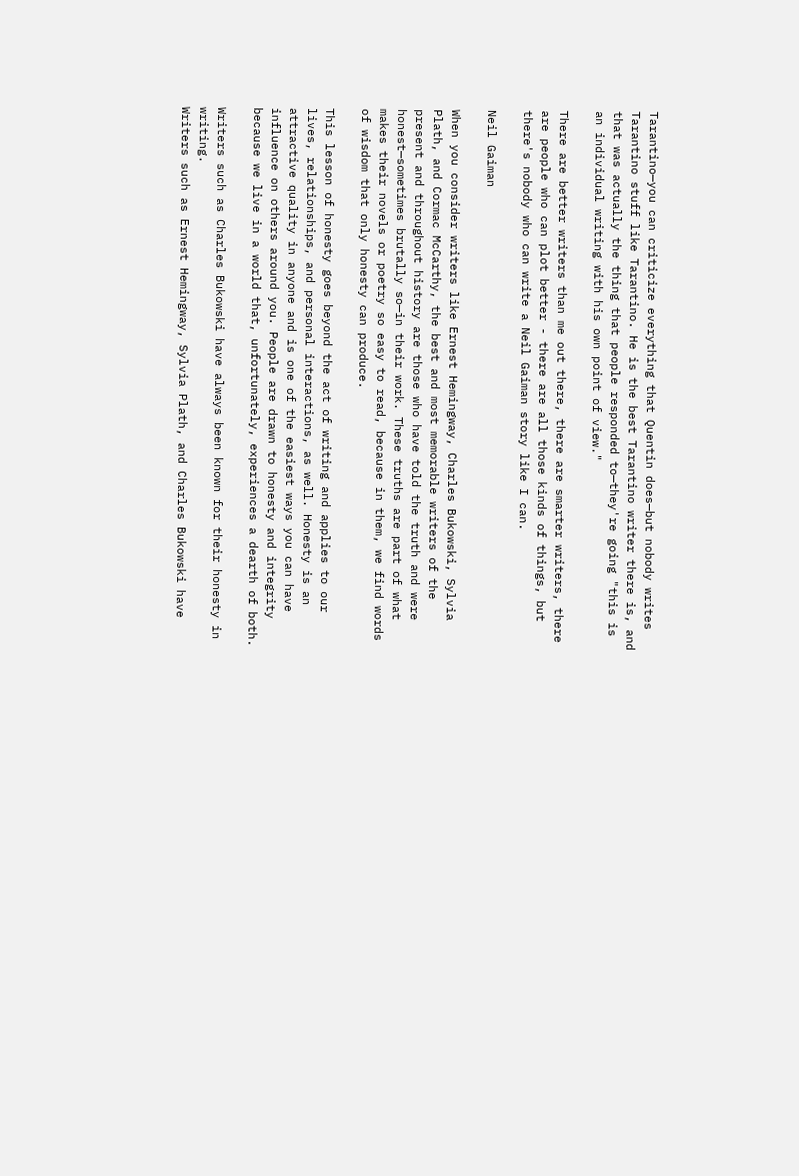Tarantino—you can criticize everything that Quentin does—but nobody writes Tarantino stuff like Tarantino. He is the best Tarantino writer there is, and that was actually the thing that people responded to—they're going "this is an individual writing with his own point of view."

There are better writers than me out there, there are smarter writers, there are people who can plot better - there are all those kinds of things, but there's nobody who can write a Neil Gaiman story like I can.

Neil Gaiman

When you consider writers like Ernest Hemingway, Charles Bukowski, Sylvia Plath, and Cormac McCarthy, the best and most memorable writers of the present and throughout history are those who have told the truth and were honest—sometimes brutally so—in their work. These truths are part of what makes their novels or poetry so easy to read, because in them, we find words of wisdom that only honesty can produce.

This lesson of honesty goes beyond the act of writing and applies to our lives, relationships, and personal interactions, as well. Honesty is an attractive quality in anyone and is one of the easiest ways you can have influence on others around you. People are drawn to honesty and integrity because we live in a world that, unfortunately, experiences a dearth of both.

Writers such as Charles Bukowski have always been known for their honesty in writing.
Writers such as Ernest Hemingway, Sylvia Plath, and Charles Bukowski have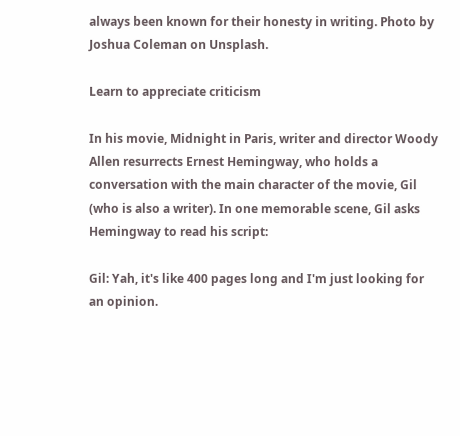always been known for their honesty in writing. Photo by Joshua Coleman on Unsplash.

Learn to appreciate criticism

In his movie, Midnight in Paris, writer and director Woody Allen resurrects Ernest Hemingway, who holds a conversation with the main character of the movie, Gil (who is also a writer). In one memorable scene, Gil asks Hemingway to read his script:

Gil: Yah, it's like 400 pages long and I'm just looking for an opinion.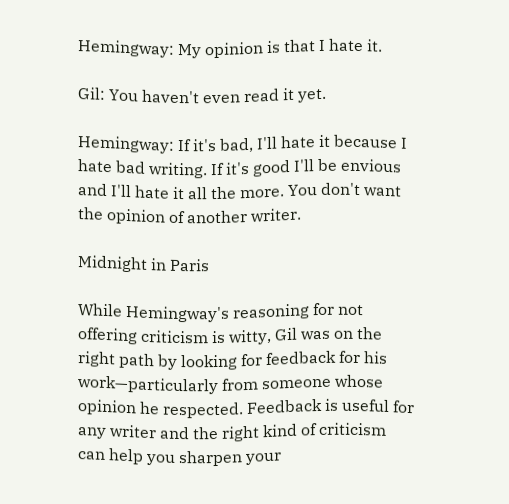Hemingway: My opinion is that I hate it.

Gil: You haven't even read it yet.

Hemingway: If it's bad, I'll hate it because I hate bad writing. If it's good I'll be envious and I'll hate it all the more. You don't want the opinion of another writer.

Midnight in Paris

While Hemingway's reasoning for not offering criticism is witty, Gil was on the right path by looking for feedback for his work—particularly from someone whose opinion he respected. Feedback is useful for any writer and the right kind of criticism can help you sharpen your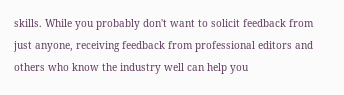skills. While you probably don't want to solicit feedback from just anyone, receiving feedback from professional editors and others who know the industry well can help you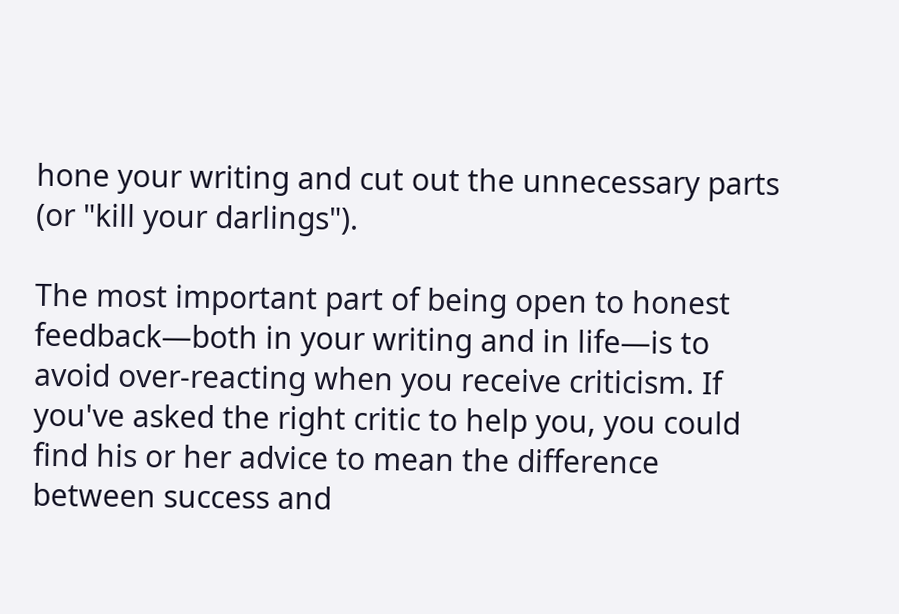hone your writing and cut out the unnecessary parts (or "kill your darlings").

The most important part of being open to honest feedback—both in your writing and in life—is to avoid over-reacting when you receive criticism. If you've asked the right critic to help you, you could find his or her advice to mean the difference between success and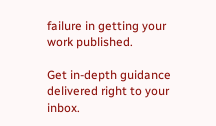failure in getting your work published.

Get in-depth guidance delivered right to your inbox.